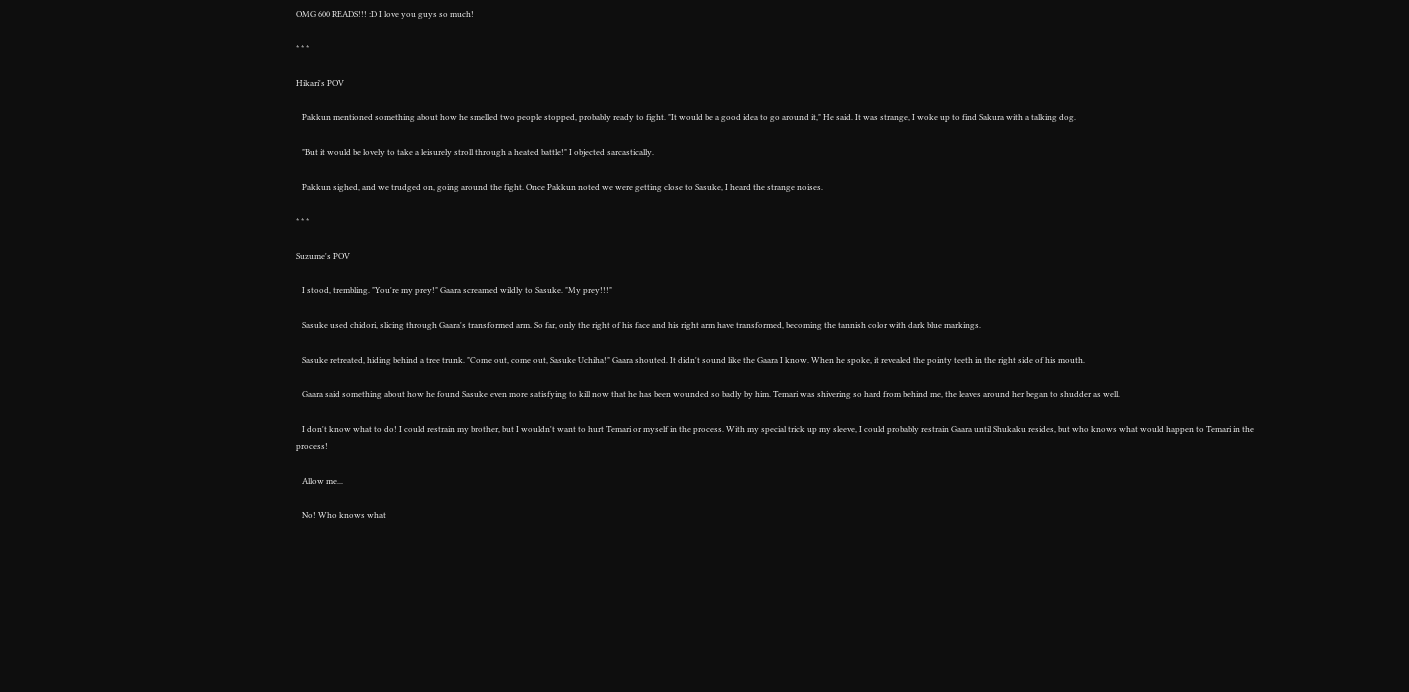OMG 600 READS!!! :D I love you guys so much!

* * *

Hikari's POV

   Pakkun mentioned something about how he smelled two people stopped, probably ready to fight. "It would be a good idea to go around it," He said. It was strange, I woke up to find Sakura with a talking dog.

   "But it would be lovely to take a leisurely stroll through a heated battle!" I objected sarcastically.

   Pakkun sighed, and we trudged on, going around the fight. Once Pakkun noted we were getting close to Sasuke, I heard the strange noises.

* * *

Suzume's POV

   I stood, trembling. "You're my prey!" Gaara screamed wildly to Sasuke. "My prey!!!"

   Sasuke used chidori, slicing through Gaara's transformed arm. So far, only the right of his face and his right arm have transformed, becoming the tannish color with dark blue markings.

   Sasuke retreated, hiding behind a tree trunk. "Come out, come out, Sasuke Uchiha!" Gaara shouted. It didn't sound like the Gaara I know. When he spoke, it revealed the pointy teeth in the right side of his mouth.

   Gaara said something about how he found Sasuke even more satisfying to kill now that he has been wounded so badly by him. Temari was shivering so hard from behind me, the leaves around her began to shudder as well.

   I don't know what to do! I could restrain my brother, but I wouldn't want to hurt Temari or myself in the process. With my special trick up my sleeve, I could probably restrain Gaara until Shukaku resides, but who knows what would happen to Temari in the process!

   Allow me...

   No! Who knows what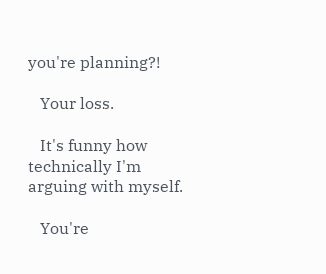you're planning?!

   Your loss.

   It's funny how technically I'm arguing with myself.

   You're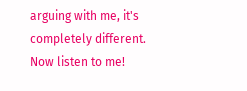arguing with me, it's completely different. Now listen to me!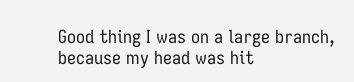Good thing I was on a large branch, because my head was hit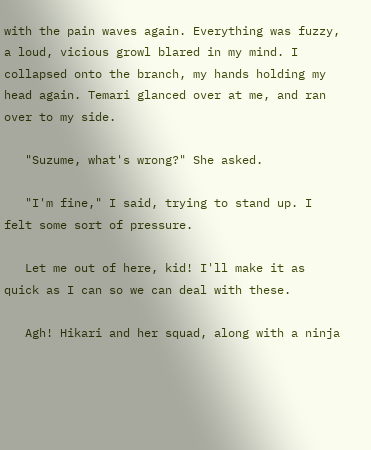with the pain waves again. Everything was fuzzy, a loud, vicious growl blared in my mind. I collapsed onto the branch, my hands holding my head again. Temari glanced over at me, and ran over to my side.

   "Suzume, what's wrong?" She asked.

   "I'm fine," I said, trying to stand up. I felt some sort of pressure.

   Let me out of here, kid! I'll make it as quick as I can so we can deal with these.

   Agh! Hikari and her squad, along with a ninja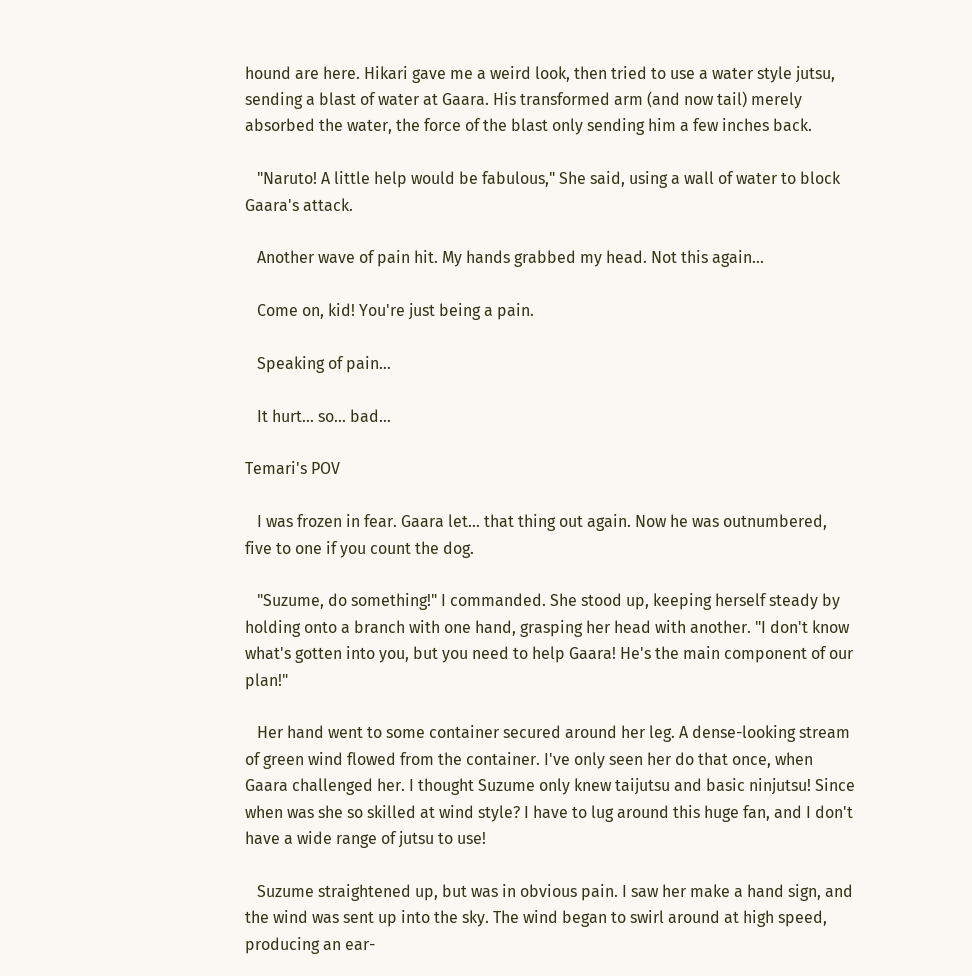hound are here. Hikari gave me a weird look, then tried to use a water style jutsu, sending a blast of water at Gaara. His transformed arm (and now tail) merely absorbed the water, the force of the blast only sending him a few inches back.

   "Naruto! A little help would be fabulous," She said, using a wall of water to block Gaara's attack.

   Another wave of pain hit. My hands grabbed my head. Not this again...

   Come on, kid! You're just being a pain.

   Speaking of pain...

   It hurt... so... bad...

Temari's POV

   I was frozen in fear. Gaara let... that thing out again. Now he was outnumbered, five to one if you count the dog.

   "Suzume, do something!" I commanded. She stood up, keeping herself steady by holding onto a branch with one hand, grasping her head with another. "I don't know what's gotten into you, but you need to help Gaara! He's the main component of our plan!"

   Her hand went to some container secured around her leg. A dense-looking stream of green wind flowed from the container. I've only seen her do that once, when Gaara challenged her. I thought Suzume only knew taijutsu and basic ninjutsu! Since when was she so skilled at wind style? I have to lug around this huge fan, and I don't have a wide range of jutsu to use!

   Suzume straightened up, but was in obvious pain. I saw her make a hand sign, and the wind was sent up into the sky. The wind began to swirl around at high speed, producing an ear-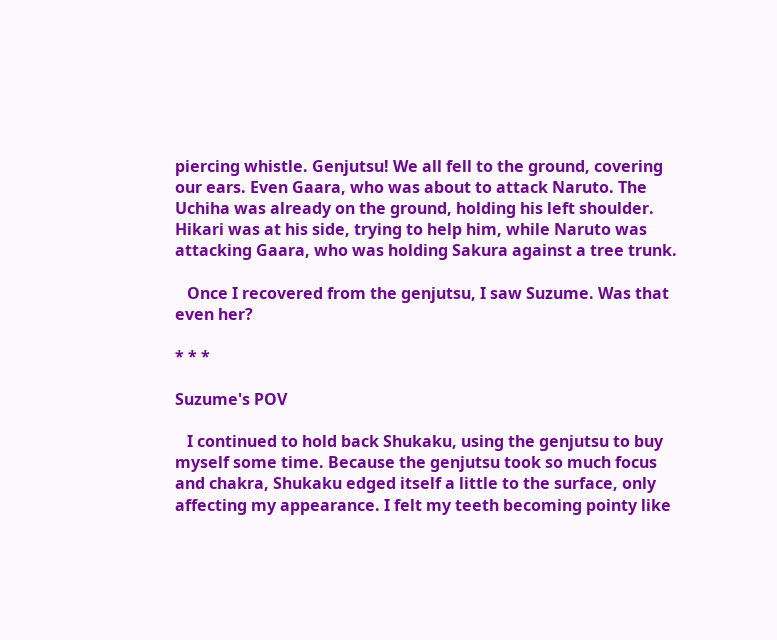piercing whistle. Genjutsu! We all fell to the ground, covering our ears. Even Gaara, who was about to attack Naruto. The Uchiha was already on the ground, holding his left shoulder. Hikari was at his side, trying to help him, while Naruto was attacking Gaara, who was holding Sakura against a tree trunk.

   Once I recovered from the genjutsu, I saw Suzume. Was that even her?

* * *

Suzume's POV

   I continued to hold back Shukaku, using the genjutsu to buy myself some time. Because the genjutsu took so much focus and chakra, Shukaku edged itself a little to the surface, only affecting my appearance. I felt my teeth becoming pointy like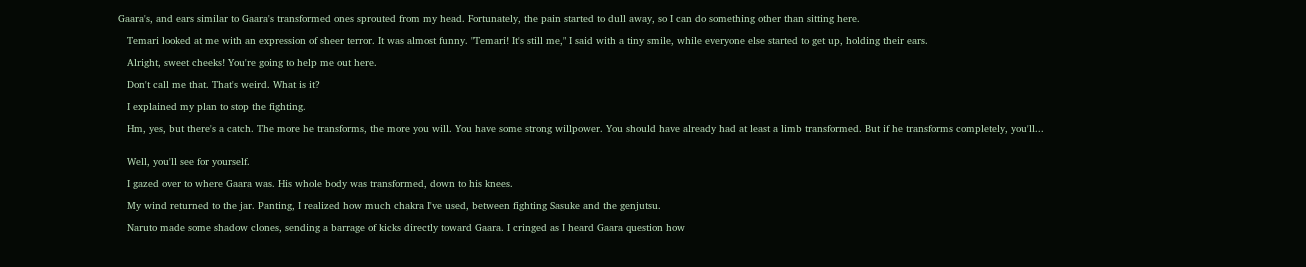Gaara's, and ears similar to Gaara's transformed ones sprouted from my head. Fortunately, the pain started to dull away, so I can do something other than sitting here.

   Temari looked at me with an expression of sheer terror. It was almost funny. "Temari! It's still me," I said with a tiny smile, while everyone else started to get up, holding their ears.

   Alright, sweet cheeks! You're going to help me out here.

   Don't call me that. That's weird. What is it?

   I explained my plan to stop the fighting.

   Hm, yes, but there's a catch. The more he transforms, the more you will. You have some strong willpower. You should have already had at least a limb transformed. But if he transforms completely, you'll...


   Well, you'll see for yourself.

   I gazed over to where Gaara was. His whole body was transformed, down to his knees.

   My wind returned to the jar. Panting, I realized how much chakra I've used, between fighting Sasuke and the genjutsu.

   Naruto made some shadow clones, sending a barrage of kicks directly toward Gaara. I cringed as I heard Gaara question how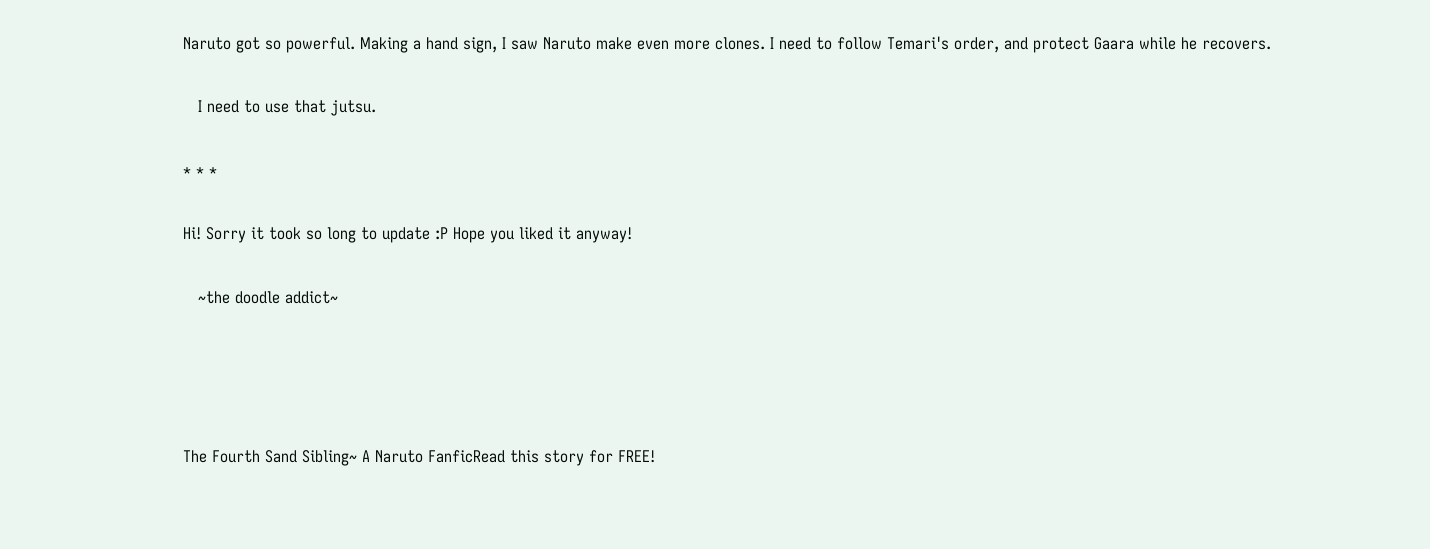Naruto got so powerful. Making a hand sign, I saw Naruto make even more clones. I need to follow Temari's order, and protect Gaara while he recovers.

   I need to use that jutsu.

* * *

Hi! Sorry it took so long to update :P Hope you liked it anyway!

   ~the doodle addict~




The Fourth Sand Sibling~ A Naruto FanficRead this story for FREE!